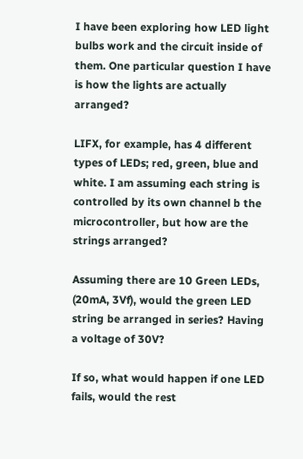I have been exploring how LED light bulbs work and the circuit inside of them. One particular question I have is how the lights are actually arranged?

LIFX, for example, has 4 different types of LEDs; red, green, blue and white. I am assuming each string is controlled by its own channel b the microcontroller, but how are the strings arranged?

Assuming there are 10 Green LEDs, (20mA, 3Vf), would the green LED string be arranged in series? Having a voltage of 30V?

If so, what would happen if one LED fails, would the rest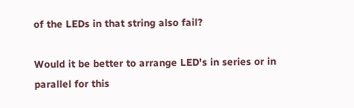of the LEDs in that string also fail?

Would it be better to arrange LED's in series or in parallel for this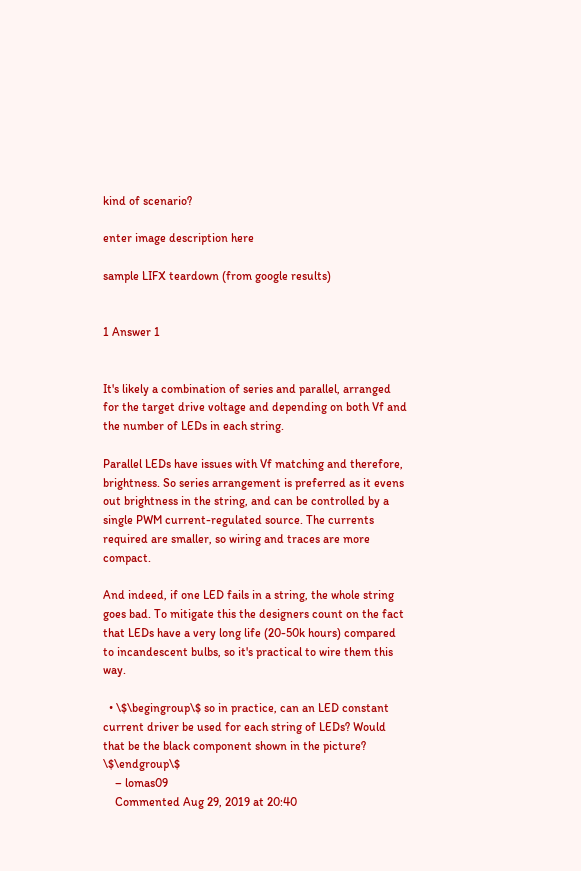kind of scenario?

enter image description here

sample LIFX teardown (from google results)


1 Answer 1


It's likely a combination of series and parallel, arranged for the target drive voltage and depending on both Vf and the number of LEDs in each string.

Parallel LEDs have issues with Vf matching and therefore, brightness. So series arrangement is preferred as it evens out brightness in the string, and can be controlled by a single PWM current-regulated source. The currents required are smaller, so wiring and traces are more compact.

And indeed, if one LED fails in a string, the whole string goes bad. To mitigate this the designers count on the fact that LEDs have a very long life (20-50k hours) compared to incandescent bulbs, so it's practical to wire them this way.

  • \$\begingroup\$ so in practice, can an LED constant current driver be used for each string of LEDs? Would that be the black component shown in the picture? \$\endgroup\$
    – lomas09
    Commented Aug 29, 2019 at 20:40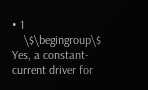• 1
    \$\begingroup\$ Yes, a constant-current driver for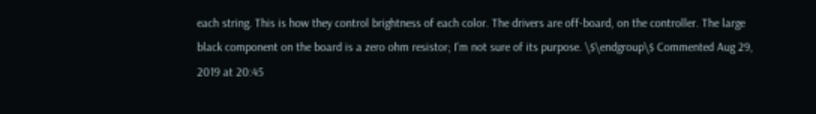each string. This is how they control brightness of each color. The drivers are off-board, on the controller. The large black component on the board is a zero ohm resistor; I'm not sure of its purpose. \$\endgroup\$ Commented Aug 29, 2019 at 20:45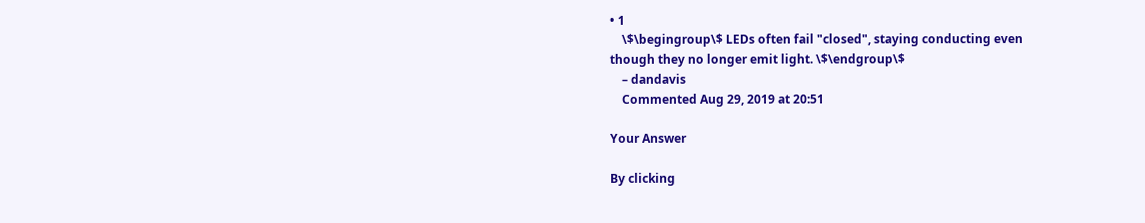• 1
    \$\begingroup\$ LEDs often fail "closed", staying conducting even though they no longer emit light. \$\endgroup\$
    – dandavis
    Commented Aug 29, 2019 at 20:51

Your Answer

By clicking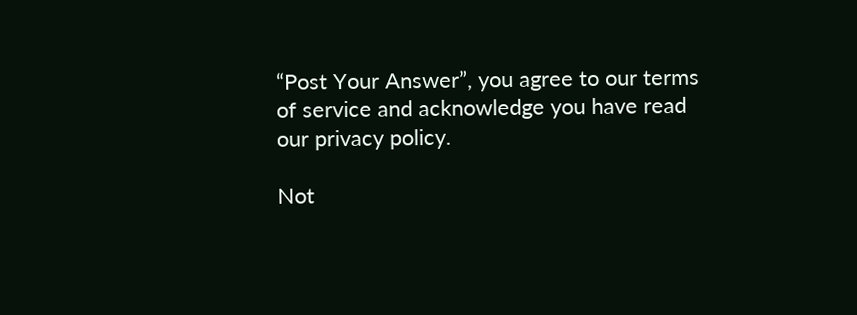“Post Your Answer”, you agree to our terms of service and acknowledge you have read our privacy policy.

Not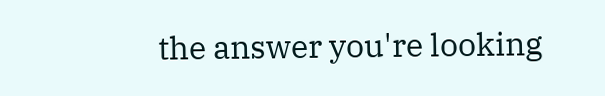the answer you're looking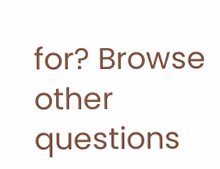for? Browse other questions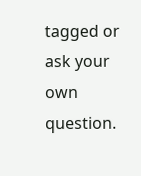tagged or ask your own question.